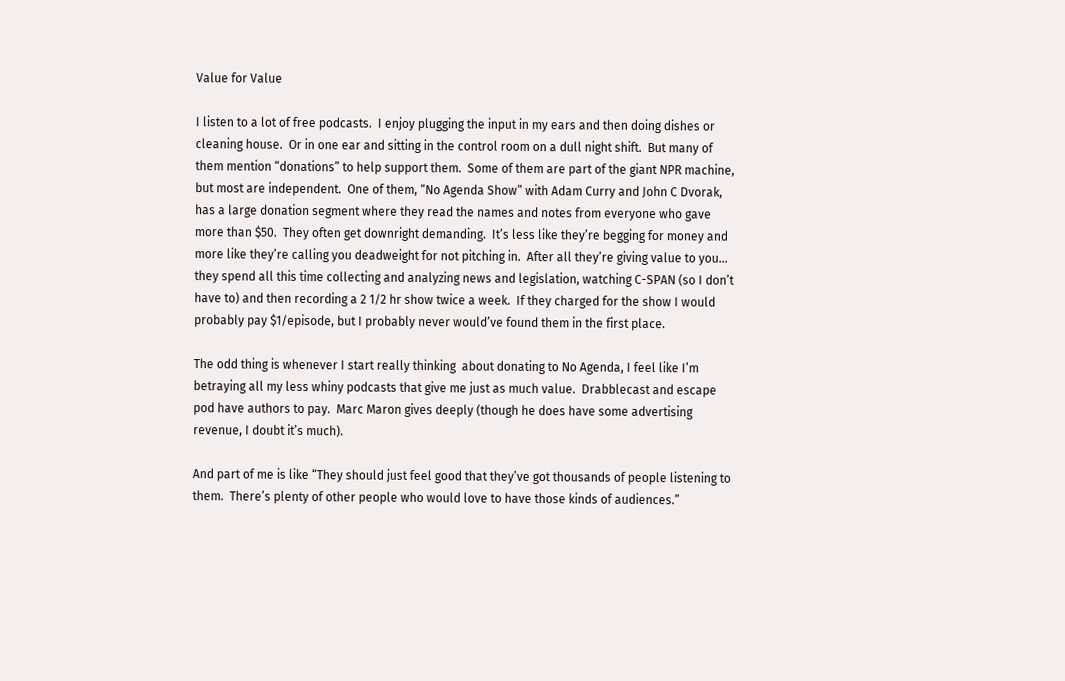Value for Value

I listen to a lot of free podcasts.  I enjoy plugging the input in my ears and then doing dishes or cleaning house.  Or in one ear and sitting in the control room on a dull night shift.  But many of them mention “donations” to help support them.  Some of them are part of the giant NPR machine, but most are independent.  One of them, “No Agenda Show” with Adam Curry and John C Dvorak, has a large donation segment where they read the names and notes from everyone who gave more than $50.  They often get downright demanding.  It’s less like they’re begging for money and more like they’re calling you deadweight for not pitching in.  After all they’re giving value to you… they spend all this time collecting and analyzing news and legislation, watching C-SPAN (so I don’t have to) and then recording a 2 1/2 hr show twice a week.  If they charged for the show I would probably pay $1/episode, but I probably never would’ve found them in the first place.

The odd thing is whenever I start really thinking  about donating to No Agenda, I feel like I’m betraying all my less whiny podcasts that give me just as much value.  Drabblecast and escape pod have authors to pay.  Marc Maron gives deeply (though he does have some advertising revenue, I doubt it’s much).

And part of me is like “They should just feel good that they’ve got thousands of people listening to them.  There’s plenty of other people who would love to have those kinds of audiences.”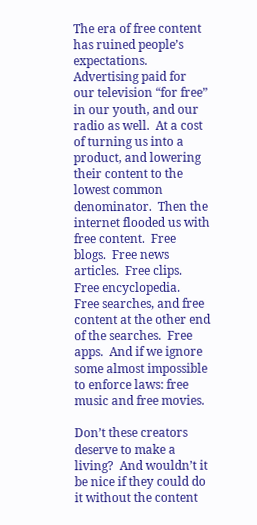The era of free content has ruined people’s expectations.  Advertising paid for our television “for free” in our youth, and our radio as well.  At a cost of turning us into a product, and lowering their content to the lowest common denominator.  Then the internet flooded us with free content.  Free blogs.  Free news articles.  Free clips.  Free encyclopedia.  Free searches, and free content at the other end of the searches.  Free apps.  And if we ignore some almost impossible to enforce laws: free music and free movies.

Don’t these creators deserve to make a living?  And wouldn’t it be nice if they could do it without the content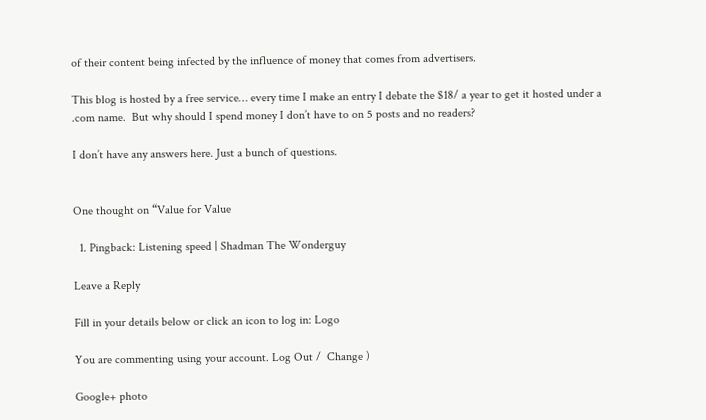of their content being infected by the influence of money that comes from advertisers.

This blog is hosted by a free service… every time I make an entry I debate the $18/ a year to get it hosted under a .com name.  But why should I spend money I don’t have to on 5 posts and no readers?

I don’t have any answers here. Just a bunch of questions.


One thought on “Value for Value

  1. Pingback: Listening speed | Shadman The Wonderguy

Leave a Reply

Fill in your details below or click an icon to log in: Logo

You are commenting using your account. Log Out /  Change )

Google+ photo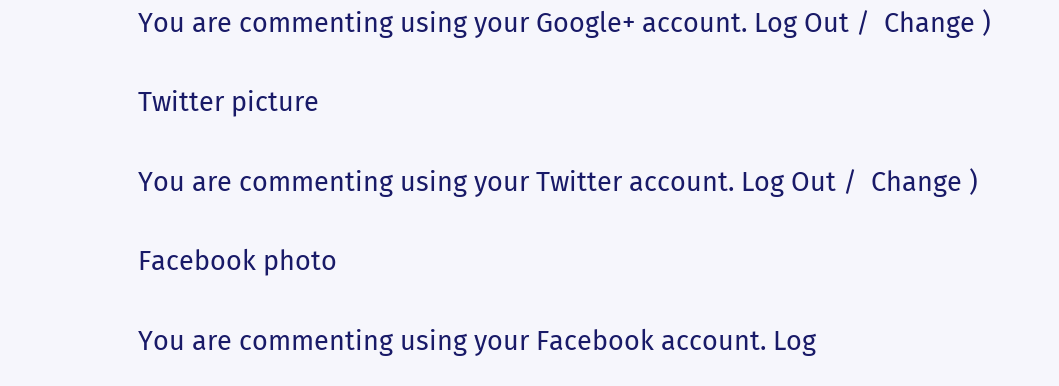You are commenting using your Google+ account. Log Out /  Change )

Twitter picture

You are commenting using your Twitter account. Log Out /  Change )

Facebook photo

You are commenting using your Facebook account. Log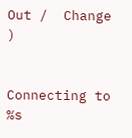Out /  Change )


Connecting to %s